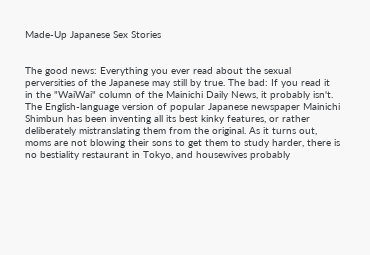Made-Up Japanese Sex Stories


The good news: Everything you ever read about the sexual perversities of the Japanese may still by true. The bad: If you read it in the "WaiWai" column of the Mainichi Daily News, it probably isn't. The English-language version of popular Japanese newspaper Mainichi Shimbun has been inventing all its best kinky features, or rather deliberately mistranslating them from the original. As it turns out, moms are not blowing their sons to get them to study harder, there is no bestiality restaurant in Tokyo, and housewives probably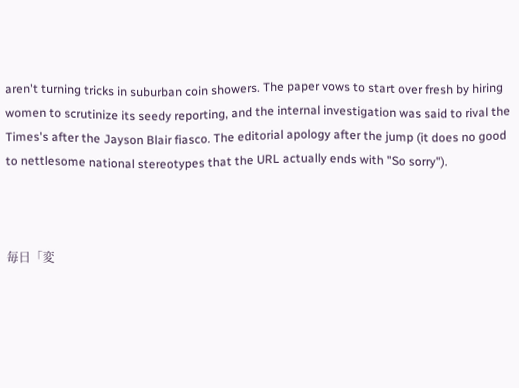aren't turning tricks in suburban coin showers. The paper vows to start over fresh by hiring women to scrutinize its seedy reporting, and the internal investigation was said to rival the Times's after the Jayson Blair fiasco. The editorial apology after the jump (it does no good to nettlesome national stereotypes that the URL actually ends with "So sorry").



毎日「変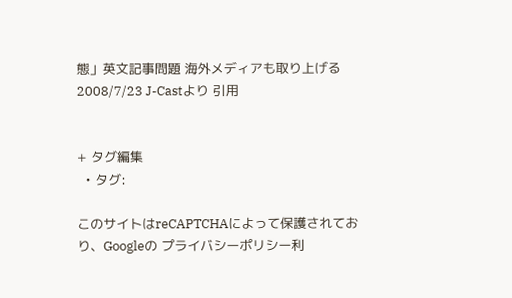態」英文記事問題 海外メディアも取り上げる 2008/7/23 J-Castより 引用


+ タグ編集
  • タグ:

このサイトはreCAPTCHAによって保護されており、Googleの プライバシーポリシー利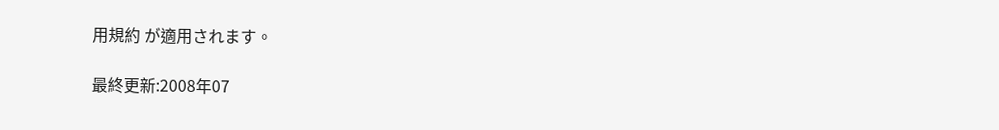用規約 が適用されます。

最終更新:2008年07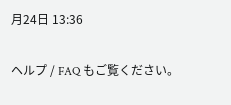月24日 13:36


ヘルプ / FAQ もご覧ください。